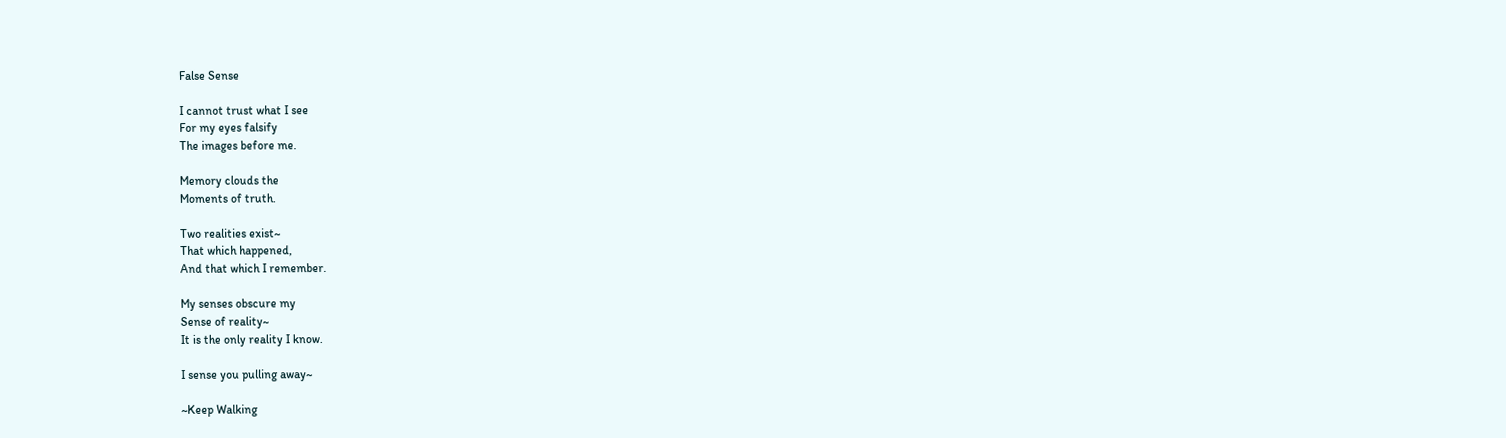False Sense

I cannot trust what I see
For my eyes falsify
The images before me.

Memory clouds the
Moments of truth.

Two realities exist~
That which happened,
And that which I remember.

My senses obscure my
Sense of reality~
It is the only reality I know.

I sense you pulling away~

~Keep Walking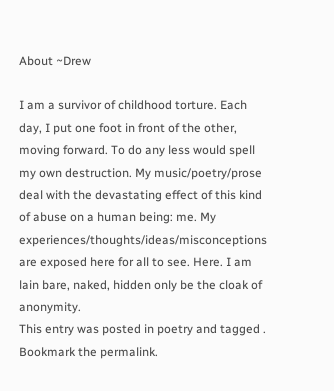About ~Drew

I am a survivor of childhood torture. Each day, I put one foot in front of the other, moving forward. To do any less would spell my own destruction. My music/poetry/prose deal with the devastating effect of this kind of abuse on a human being: me. My experiences/thoughts/ideas/misconceptions are exposed here for all to see. Here. I am lain bare, naked, hidden only be the cloak of anonymity.
This entry was posted in poetry and tagged . Bookmark the permalink.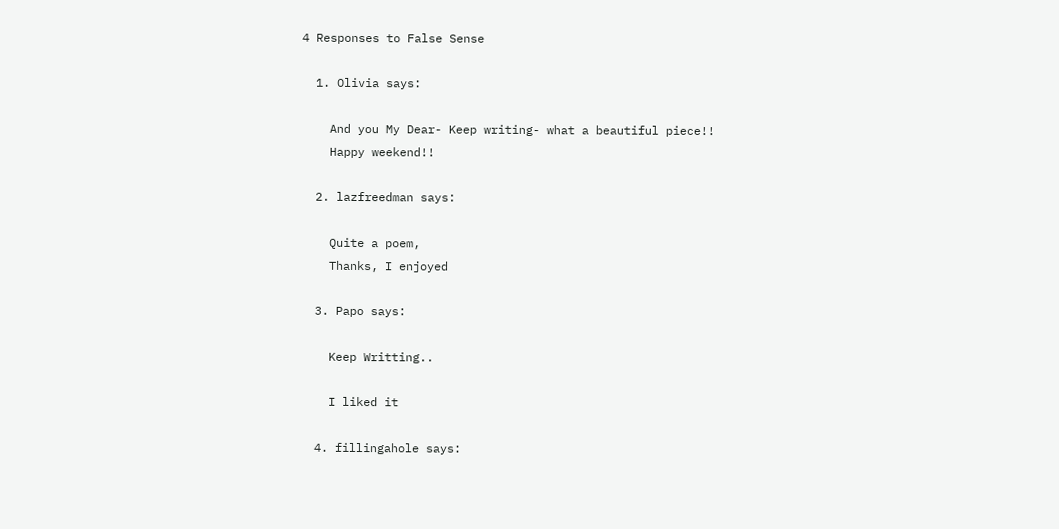4 Responses to False Sense

  1. Olivia says:

    And you My Dear- Keep writing- what a beautiful piece!!
    Happy weekend!!

  2. lazfreedman says:

    Quite a poem,
    Thanks, I enjoyed

  3. Papo says:

    Keep Writting..

    I liked it

  4. fillingahole says: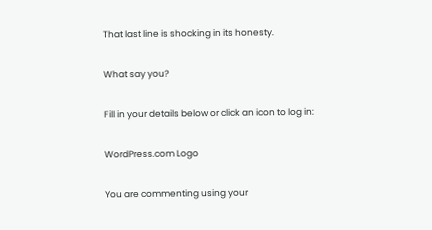That last line is shocking in its honesty.

What say you?

Fill in your details below or click an icon to log in:

WordPress.com Logo

You are commenting using your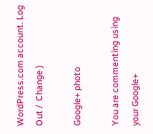WordPress.com account. Log Out /  Change )

Google+ photo

You are commenting using your Google+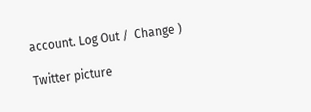account. Log Out /  Change )

Twitter picture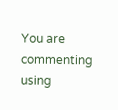You are commenting using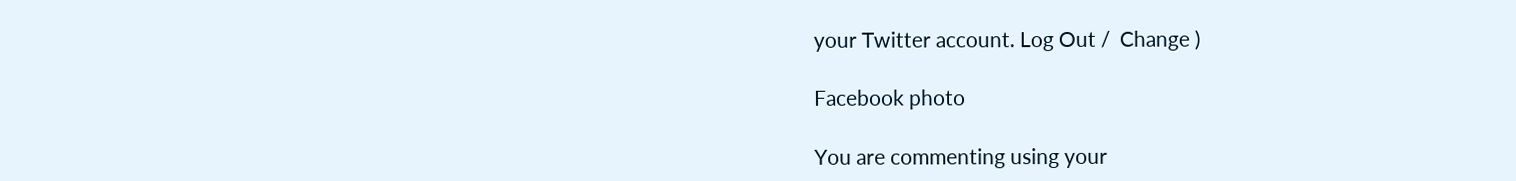your Twitter account. Log Out /  Change )

Facebook photo

You are commenting using your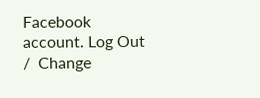Facebook account. Log Out /  Change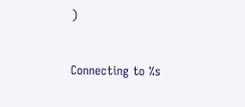)


Connecting to %s